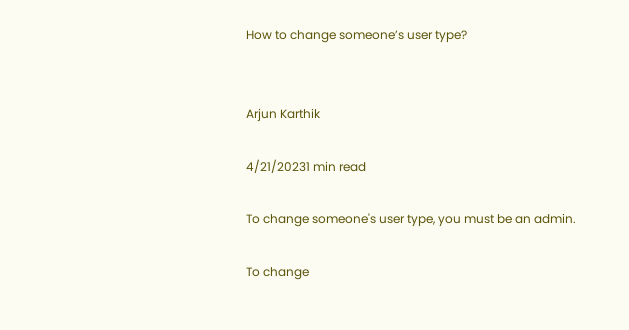How to change someone’s user type?


Arjun Karthik

4/21/20231 min read

To change someone's user type, you must be an admin.

To change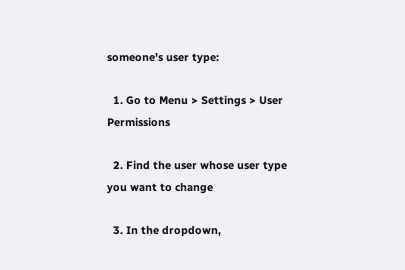someone's user type:

  1. Go to Menu > Settings > User Permissions

  2. Find the user whose user type you want to change

  3. In the dropdown,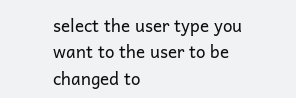select the user type you want to the user to be changed to